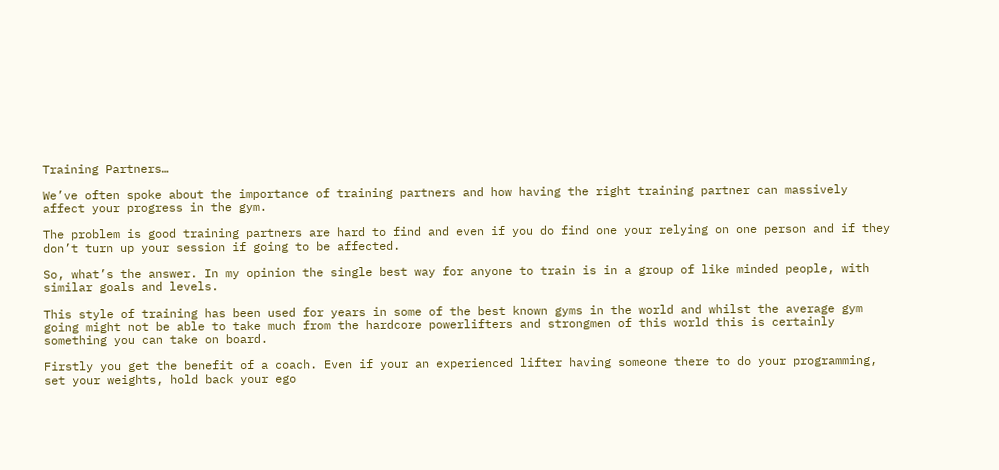Training Partners…

We’ve often spoke about the importance of training partners and how having the right training partner can massively affect your progress in the gym.

The problem is good training partners are hard to find and even if you do find one your relying on one person and if they don’t turn up your session if going to be affected.

So, what’s the answer. In my opinion the single best way for anyone to train is in a group of like minded people, with similar goals and levels.

This style of training has been used for years in some of the best known gyms in the world and whilst the average gym going might not be able to take much from the hardcore powerlifters and strongmen of this world this is certainly something you can take on board.

Firstly you get the benefit of a coach. Even if your an experienced lifter having someone there to do your programming, set your weights, hold back your ego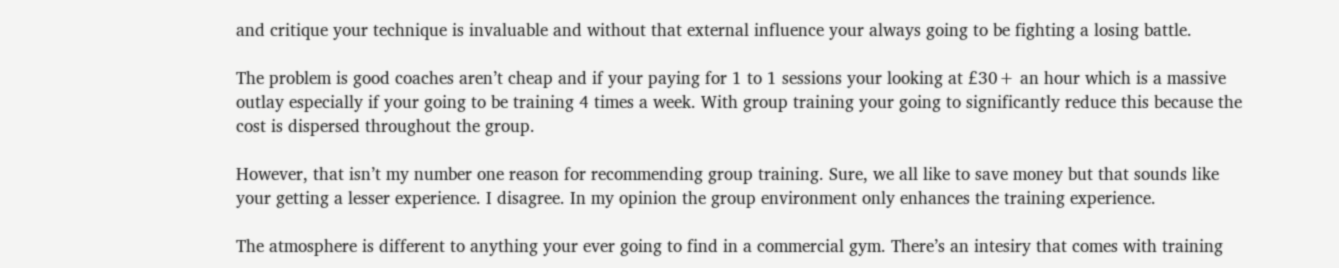and critique your technique is invaluable and without that external influence your always going to be fighting a losing battle.

The problem is good coaches aren’t cheap and if your paying for 1 to 1 sessions your looking at £30+ an hour which is a massive outlay especially if your going to be training 4 times a week. With group training your going to significantly reduce this because the cost is dispersed throughout the group.

However, that isn’t my number one reason for recommending group training. Sure, we all like to save money but that sounds like your getting a lesser experience. I disagree. In my opinion the group environment only enhances the training experience.

The atmosphere is different to anything your ever going to find in a commercial gym. There’s an intesiry that comes with training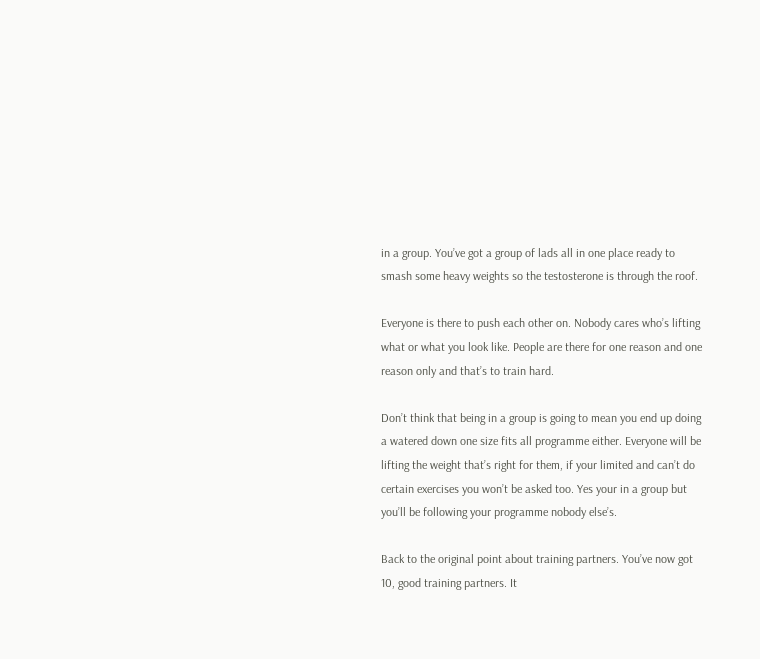in a group. You’ve got a group of lads all in one place ready to smash some heavy weights so the testosterone is through the roof.

Everyone is there to push each other on. Nobody cares who’s lifting what or what you look like. People are there for one reason and one reason only and that’s to train hard.

Don’t think that being in a group is going to mean you end up doing a watered down one size fits all programme either. Everyone will be lifting the weight that’s right for them, if your limited and can’t do certain exercises you won’t be asked too. Yes your in a group but you’ll be following your programme nobody else’s.

Back to the original point about training partners. You’ve now got 10, good training partners. It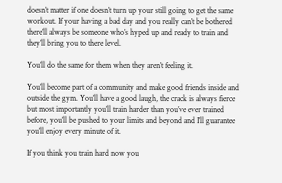doesn’t matter if one doesn’t turn up your still going to get the same workout. If your having a bad day and you really can’t be bothered there’ll always be someone who’s hyped up and ready to train and they’ll bring you to there level.

You’ll do the same for them when they aren’t feeling it.

You’ll become part of a community and make good friends inside and outside the gym. You’ll have a good laugh, the crack is always fierce but most importantly you’ll train harder than you’ve ever trained before, you’ll be pushed to your limits and beyond and I’ll guarantee you’ll enjoy every minute of it.

If you think you train hard now you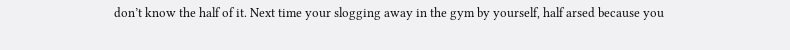don’t know the half of it. Next time your slogging away in the gym by yourself, half arsed because you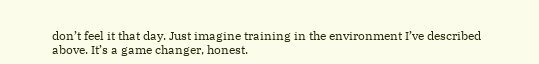don’t feel it that day. Just imagine training in the environment I’ve described above. It’s a game changer, honest.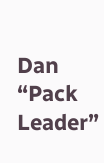Dan “Pack Leader”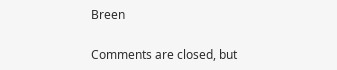Breen

Comments are closed, but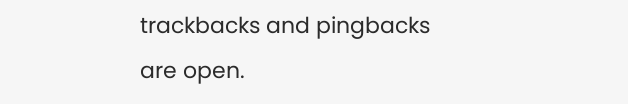trackbacks and pingbacks are open.